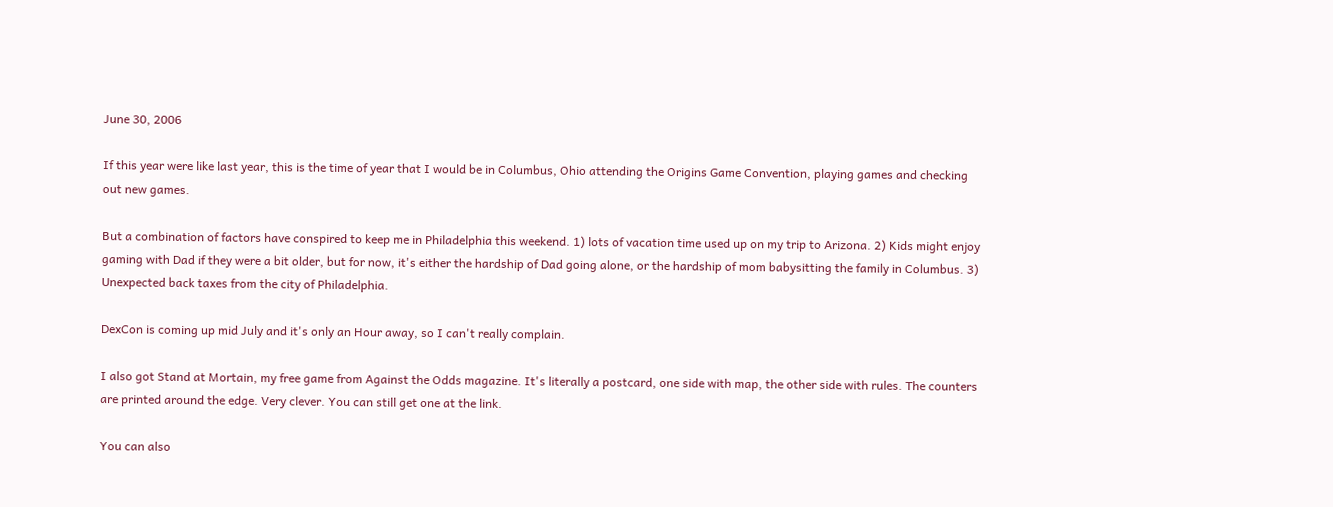June 30, 2006

If this year were like last year, this is the time of year that I would be in Columbus, Ohio attending the Origins Game Convention, playing games and checking out new games.

But a combination of factors have conspired to keep me in Philadelphia this weekend. 1) lots of vacation time used up on my trip to Arizona. 2) Kids might enjoy gaming with Dad if they were a bit older, but for now, it's either the hardship of Dad going alone, or the hardship of mom babysitting the family in Columbus. 3) Unexpected back taxes from the city of Philadelphia.

DexCon is coming up mid July and it's only an Hour away, so I can't really complain.

I also got Stand at Mortain, my free game from Against the Odds magazine. It's literally a postcard, one side with map, the other side with rules. The counters are printed around the edge. Very clever. You can still get one at the link.

You can also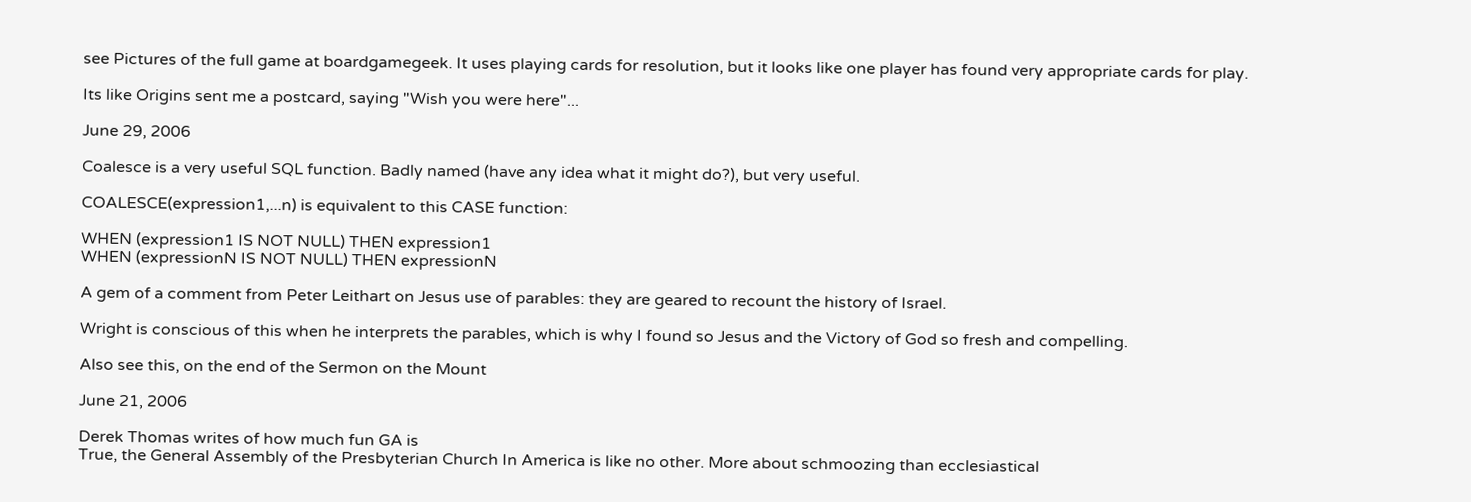see Pictures of the full game at boardgamegeek. It uses playing cards for resolution, but it looks like one player has found very appropriate cards for play.

Its like Origins sent me a postcard, saying "Wish you were here"...

June 29, 2006

Coalesce is a very useful SQL function. Badly named (have any idea what it might do?), but very useful.

COALESCE(expression1,...n) is equivalent to this CASE function:

WHEN (expression1 IS NOT NULL) THEN expression1
WHEN (expressionN IS NOT NULL) THEN expressionN

A gem of a comment from Peter Leithart on Jesus use of parables: they are geared to recount the history of Israel.

Wright is conscious of this when he interprets the parables, which is why I found so Jesus and the Victory of God so fresh and compelling.

Also see this, on the end of the Sermon on the Mount

June 21, 2006

Derek Thomas writes of how much fun GA is
True, the General Assembly of the Presbyterian Church In America is like no other. More about schmoozing than ecclesiastical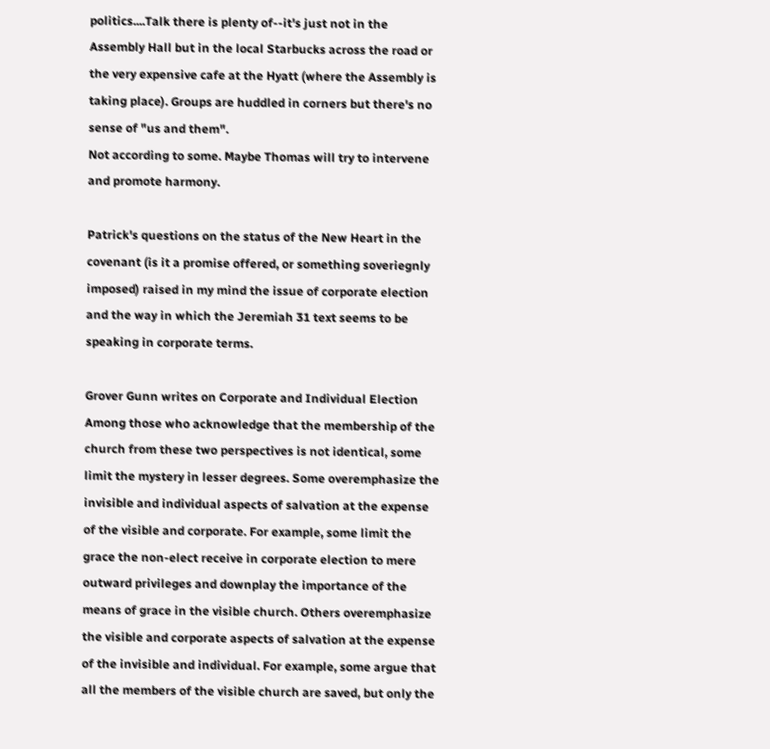politics....Talk there is plenty of--it's just not in the Assembly Hall but in the local Starbucks across the road or the very expensive cafe at the Hyatt (where the Assembly is taking place). Groups are huddled in corners but there's no sense of "us and them".
Not according to some. Maybe Thomas will try to intervene and promote harmony.

Patrick's questions on the status of the New Heart in the covenant (is it a promise offered, or something soveriegnly imposed) raised in my mind the issue of corporate election and the way in which the Jeremiah 31 text seems to be speaking in corporate terms.

Grover Gunn writes on Corporate and Individual Election
Among those who acknowledge that the membership of the church from these two perspectives is not identical, some limit the mystery in lesser degrees. Some overemphasize the invisible and individual aspects of salvation at the expense of the visible and corporate. For example, some limit the grace the non-elect receive in corporate election to mere outward privileges and downplay the importance of the means of grace in the visible church. Others overemphasize the visible and corporate aspects of salvation at the expense of the invisible and individual. For example, some argue that all the members of the visible church are saved, but only the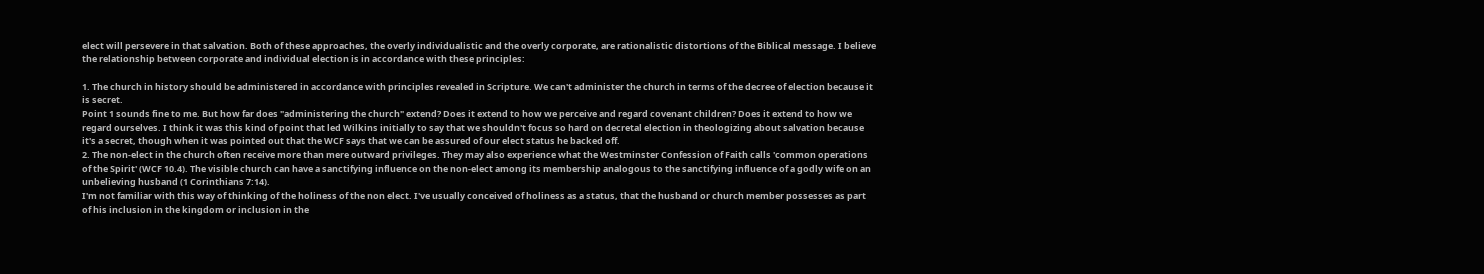elect will persevere in that salvation. Both of these approaches, the overly individualistic and the overly corporate, are rationalistic distortions of the Biblical message. I believe the relationship between corporate and individual election is in accordance with these principles:

1. The church in history should be administered in accordance with principles revealed in Scripture. We can't administer the church in terms of the decree of election because it is secret.
Point 1 sounds fine to me. But how far does "administering the church" extend? Does it extend to how we perceive and regard covenant children? Does it extend to how we regard ourselves. I think it was this kind of point that led Wilkins initially to say that we shouldn't focus so hard on decretal election in theologizing about salvation because it's a secret, though when it was pointed out that the WCF says that we can be assured of our elect status he backed off.
2. The non-elect in the church often receive more than mere outward privileges. They may also experience what the Westminster Confession of Faith calls 'common operations of the Spirit' (WCF 10.4). The visible church can have a sanctifying influence on the non-elect among its membership analogous to the sanctifying influence of a godly wife on an unbelieving husband (1 Corinthians 7:14).
I'm not familiar with this way of thinking of the holiness of the non elect. I've usually conceived of holiness as a status, that the husband or church member possesses as part of his inclusion in the kingdom or inclusion in the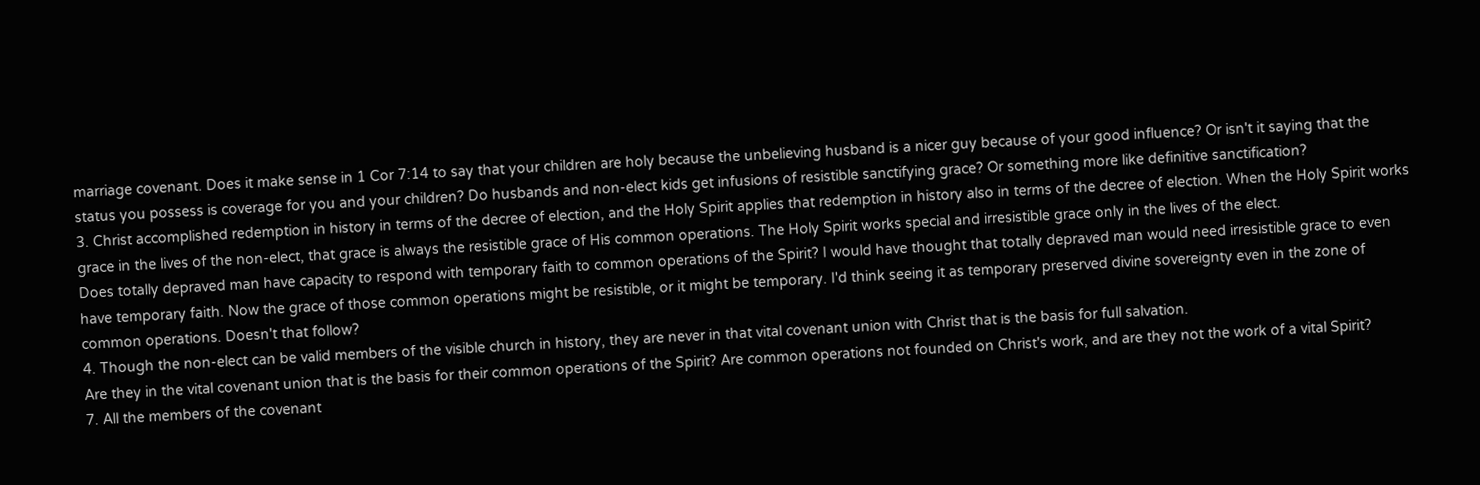marriage covenant. Does it make sense in 1 Cor 7:14 to say that your children are holy because the unbelieving husband is a nicer guy because of your good influence? Or isn't it saying that the status you possess is coverage for you and your children? Do husbands and non-elect kids get infusions of resistible sanctifying grace? Or something more like definitive sanctification?
3. Christ accomplished redemption in history in terms of the decree of election, and the Holy Spirit applies that redemption in history also in terms of the decree of election. When the Holy Spirit works grace in the lives of the non-elect, that grace is always the resistible grace of His common operations. The Holy Spirit works special and irresistible grace only in the lives of the elect.
Does totally depraved man have capacity to respond with temporary faith to common operations of the Spirit? I would have thought that totally depraved man would need irresistible grace to even have temporary faith. Now the grace of those common operations might be resistible, or it might be temporary. I'd think seeing it as temporary preserved divine sovereignty even in the zone of common operations. Doesn't that follow?
4. Though the non-elect can be valid members of the visible church in history, they are never in that vital covenant union with Christ that is the basis for full salvation.
Are they in the vital covenant union that is the basis for their common operations of the Spirit? Are common operations not founded on Christ's work, and are they not the work of a vital Spirit?
7. All the members of the covenant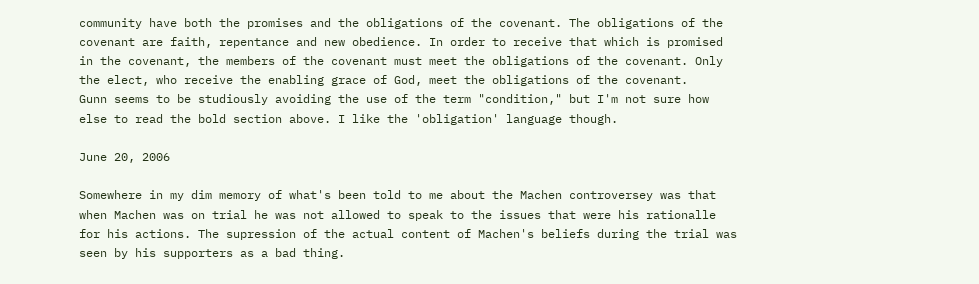community have both the promises and the obligations of the covenant. The obligations of the covenant are faith, repentance and new obedience. In order to receive that which is promised in the covenant, the members of the covenant must meet the obligations of the covenant. Only the elect, who receive the enabling grace of God, meet the obligations of the covenant.
Gunn seems to be studiously avoiding the use of the term "condition," but I'm not sure how else to read the bold section above. I like the 'obligation' language though.

June 20, 2006

Somewhere in my dim memory of what's been told to me about the Machen controversey was that when Machen was on trial he was not allowed to speak to the issues that were his rationalle for his actions. The supression of the actual content of Machen's beliefs during the trial was seen by his supporters as a bad thing.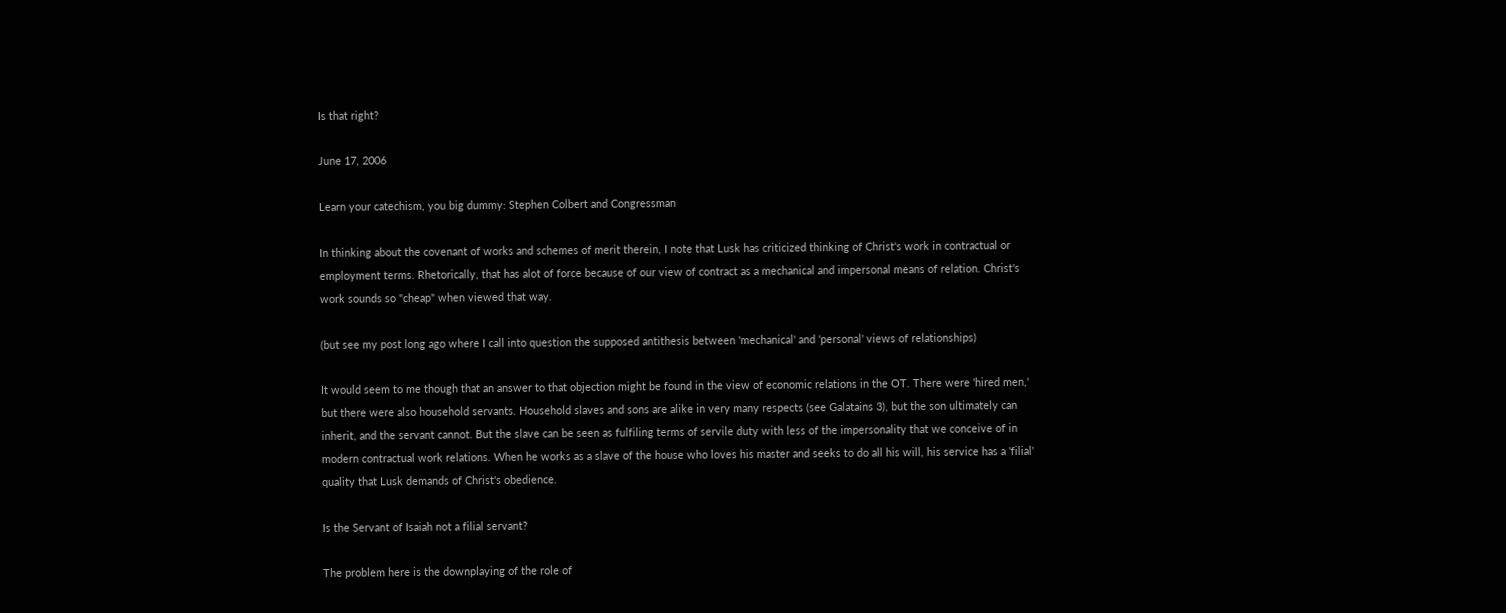Is that right?

June 17, 2006

Learn your catechism, you big dummy: Stephen Colbert and Congressman

In thinking about the covenant of works and schemes of merit therein, I note that Lusk has criticized thinking of Christ's work in contractual or employment terms. Rhetorically, that has alot of force because of our view of contract as a mechanical and impersonal means of relation. Christ's work sounds so "cheap" when viewed that way.

(but see my post long ago where I call into question the supposed antithesis between 'mechanical' and 'personal' views of relationships)

It would seem to me though that an answer to that objection might be found in the view of economic relations in the OT. There were 'hired men,' but there were also household servants. Household slaves and sons are alike in very many respects (see Galatains 3), but the son ultimately can inherit, and the servant cannot. But the slave can be seen as fulfiling terms of servile duty with less of the impersonality that we conceive of in modern contractual work relations. When he works as a slave of the house who loves his master and seeks to do all his will, his service has a 'filial' quality that Lusk demands of Christ's obedience.

Is the Servant of Isaiah not a filial servant?

The problem here is the downplaying of the role of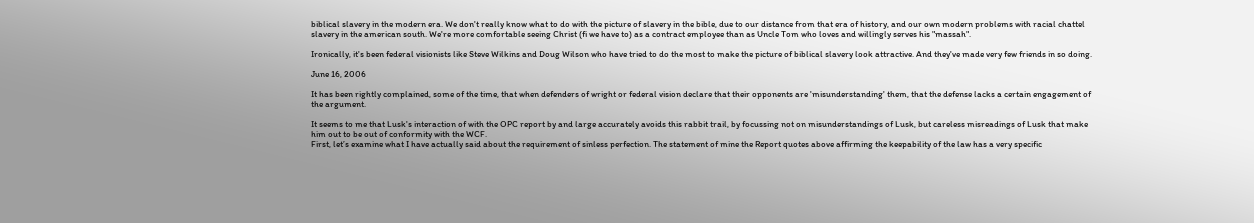biblical slavery in the modern era. We don't really know what to do with the picture of slavery in the bible, due to our distance from that era of history, and our own modern problems with racial chattel slavery in the american south. We're more comfortable seeing Christ (fi we have to) as a contract employee than as Uncle Tom who loves and willingly serves his "massah".

Ironically, it's been federal visionists like Steve Wilkins and Doug Wilson who have tried to do the most to make the picture of biblical slavery look attractive. And they've made very few friends in so doing.

June 16, 2006

It has been rightly complained, some of the time, that when defenders of wright or federal vision declare that their opponents are 'misunderstanding' them, that the defense lacks a certain engagement of the argument.

It seems to me that Lusk's interaction of with the OPC report by and large accurately avoids this rabbit trail, by focussing not on misunderstandings of Lusk, but careless misreadings of Lusk that make him out to be out of conformity with the WCF.
First, let’s examine what I have actually said about the requirement of sinless perfection. The statement of mine the Report quotes above affirming the keepability of the law has a very specific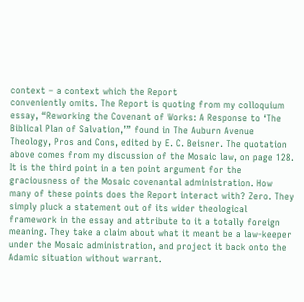context – a context which the Report
conveniently omits. The Report is quoting from my colloquium essay, “Reworking the Covenant of Works: A Response to ‘The Biblical Plan of Salvation,’” found in The Auburn Avenue Theology, Pros and Cons, edited by E. C. Beisner. The quotation above comes from my discussion of the Mosaic law, on page 128. It is the third point in a ten point argument for the graciousness of the Mosaic covenantal administration. How many of these points does the Report interact with? Zero. They simply pluck a statement out of its wider theological framework in the essay and attribute to it a totally foreign meaning. They take a claim about what it meant be a law-keeper under the Mosaic administration, and project it back onto the Adamic situation without warrant.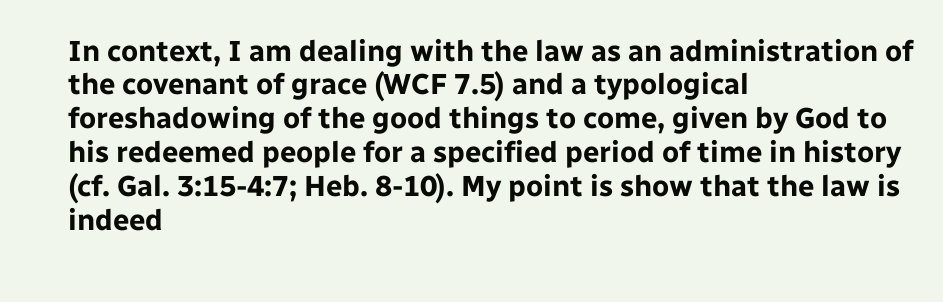In context, I am dealing with the law as an administration of the covenant of grace (WCF 7.5) and a typological foreshadowing of the good things to come, given by God to his redeemed people for a specified period of time in history (cf. Gal. 3:15-4:7; Heb. 8-10). My point is show that the law is indeed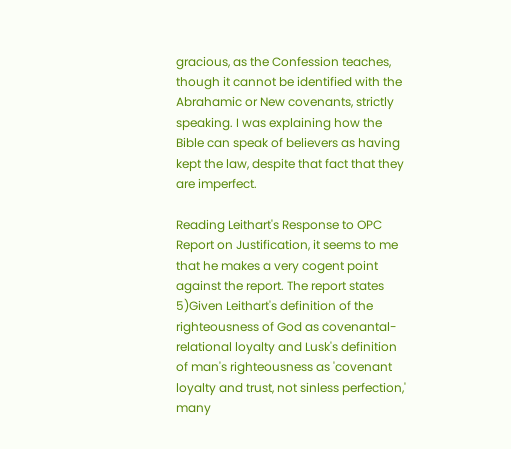gracious, as the Confession teaches, though it cannot be identified with the Abrahamic or New covenants, strictly speaking. I was explaining how the Bible can speak of believers as having kept the law, despite that fact that they are imperfect.

Reading Leithart's Response to OPC Report on Justification, it seems to me that he makes a very cogent point against the report. The report states
5)Given Leithart's definition of the righteousness of God as covenantal-relational loyalty and Lusk's definition of man's righteousness as 'covenant loyalty and trust, not sinless perfection,' many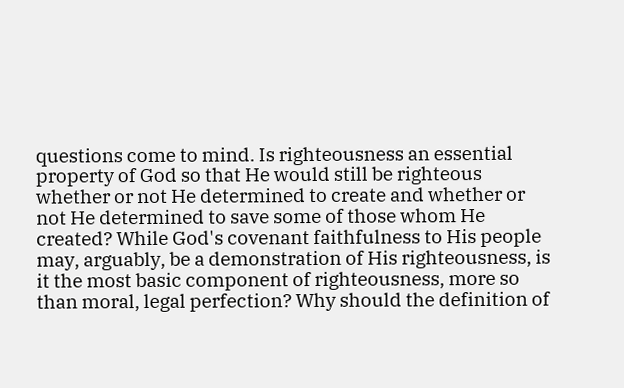questions come to mind. Is righteousness an essential property of God so that He would still be righteous whether or not He determined to create and whether or not He determined to save some of those whom He created? While God's covenant faithfulness to His people may, arguably, be a demonstration of His righteousness, is it the most basic component of righteousness, more so than moral, legal perfection? Why should the definition of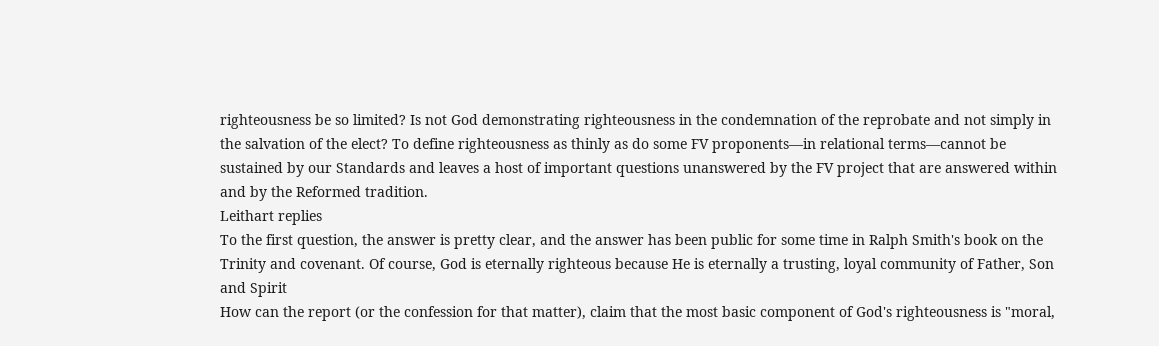righteousness be so limited? Is not God demonstrating righteousness in the condemnation of the reprobate and not simply in the salvation of the elect? To define righteousness as thinly as do some FV proponents—in relational terms—cannot be sustained by our Standards and leaves a host of important questions unanswered by the FV project that are answered within and by the Reformed tradition.
Leithart replies
To the first question, the answer is pretty clear, and the answer has been public for some time in Ralph Smith's book on the Trinity and covenant. Of course, God is eternally righteous because He is eternally a trusting, loyal community of Father, Son and Spirit
How can the report (or the confession for that matter), claim that the most basic component of God's righteousness is "moral,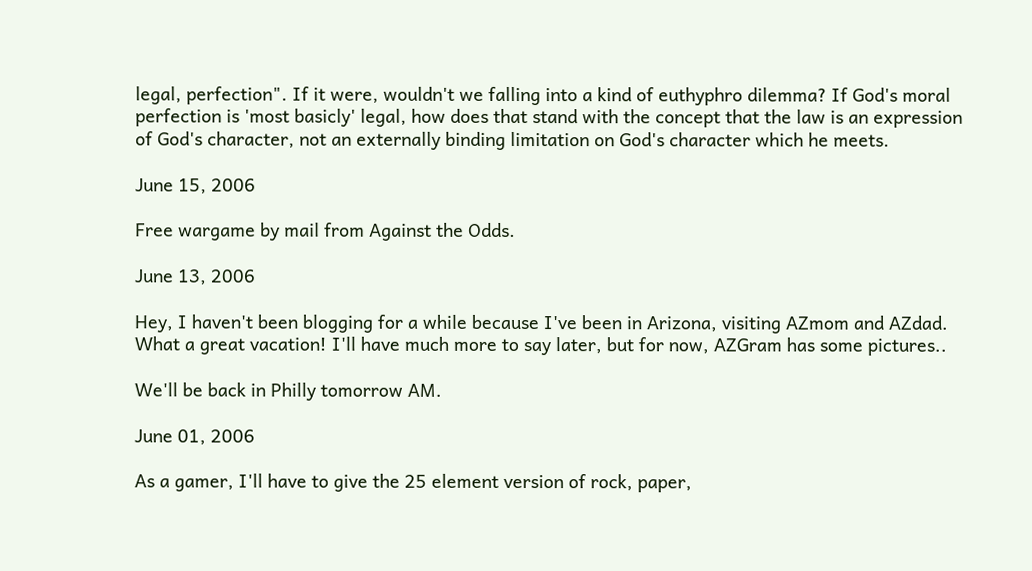legal, perfection". If it were, wouldn't we falling into a kind of euthyphro dilemma? If God's moral perfection is 'most basicly' legal, how does that stand with the concept that the law is an expression of God's character, not an externally binding limitation on God's character which he meets.

June 15, 2006

Free wargame by mail from Against the Odds.

June 13, 2006

Hey, I haven't been blogging for a while because I've been in Arizona, visiting AZmom and AZdad. What a great vacation! I'll have much more to say later, but for now, AZGram has some pictures..

We'll be back in Philly tomorrow AM.

June 01, 2006

As a gamer, I'll have to give the 25 element version of rock, paper,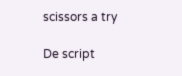scissors a try

De script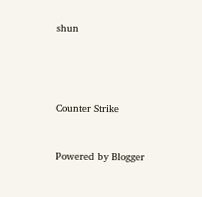shun




Counter Strike


Powered by Blogger